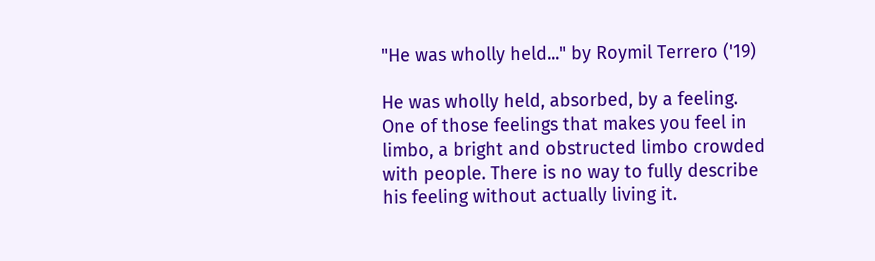"He was wholly held..." by Roymil Terrero ('19)

He was wholly held, absorbed, by a feeling. One of those feelings that makes you feel in limbo, a bright and obstructed limbo crowded with people. There is no way to fully describe his feeling without actually living it.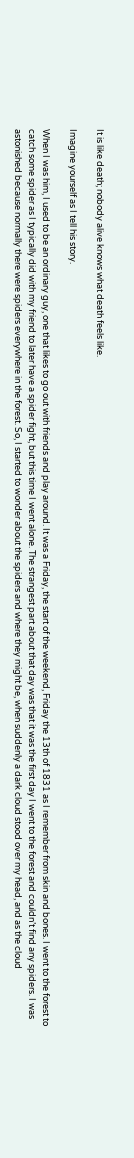It is like death; nobody alive knows what death feels like.

Imagine yourself as I tell his story.

When I was him, I used to be an ordinary guy, one that likes to go out with friends and play around. It was a Friday, the start of the weekend, Friday the 13th of 1831 as I remember from skin and bones. I went to the forest to catch some spider as I typically did with my friend to later have a spider fight, but this time I went alone. The strangest part about that day was that it was the first day I went to the forest and couldn’t find any spiders. I was astonished because normally there were spiders everywhere in the forest. So, I started to wonder about the spiders and where they might be, when suddenly a dark cloud stood over my head, and as the cloud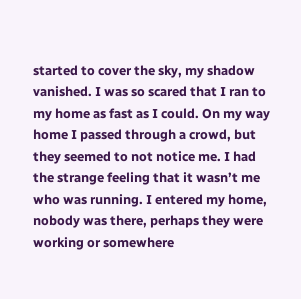started to cover the sky, my shadow vanished. I was so scared that I ran to my home as fast as I could. On my way home I passed through a crowd, but they seemed to not notice me. I had the strange feeling that it wasn’t me who was running. I entered my home, nobody was there, perhaps they were working or somewhere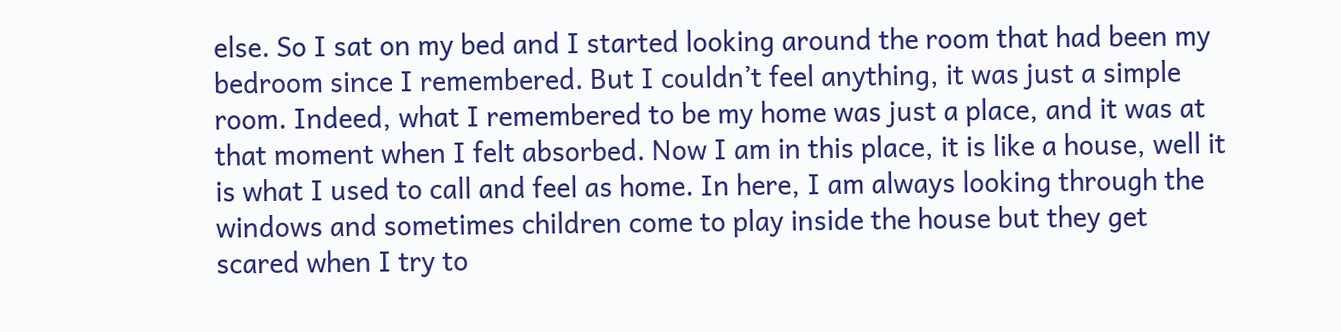else. So I sat on my bed and I started looking around the room that had been my bedroom since I remembered. But I couldn’t feel anything, it was just a simple room. Indeed, what I remembered to be my home was just a place, and it was at that moment when I felt absorbed. Now I am in this place, it is like a house, well it is what I used to call and feel as home. In here, I am always looking through the windows and sometimes children come to play inside the house but they get scared when I try to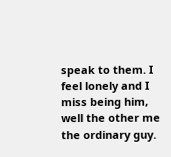speak to them. I feel lonely and I miss being him, well the other me the ordinary guy.